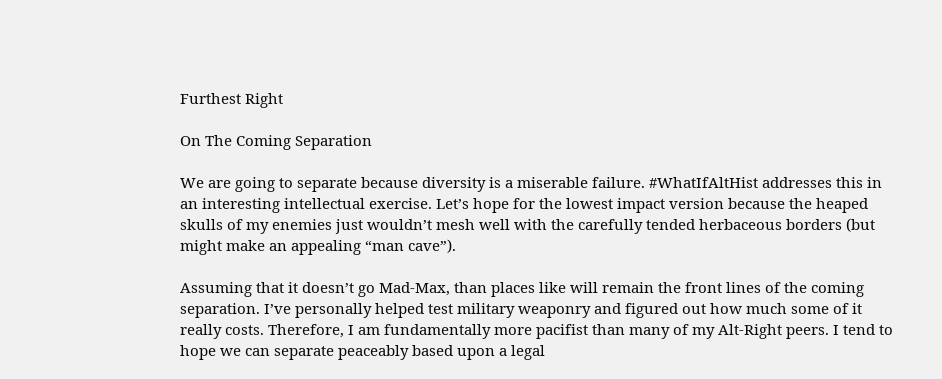Furthest Right

On The Coming Separation

We are going to separate because diversity is a miserable failure. #WhatIfAltHist addresses this in an interesting intellectual exercise. Let’s hope for the lowest impact version because the heaped skulls of my enemies just wouldn’t mesh well with the carefully tended herbaceous borders (but might make an appealing “man cave”).

Assuming that it doesn’t go Mad-Max, than places like will remain the front lines of the coming separation. I’ve personally helped test military weaponry and figured out how much some of it really costs. Therefore, I am fundamentally more pacifist than many of my Alt-Right peers. I tend to hope we can separate peaceably based upon a legal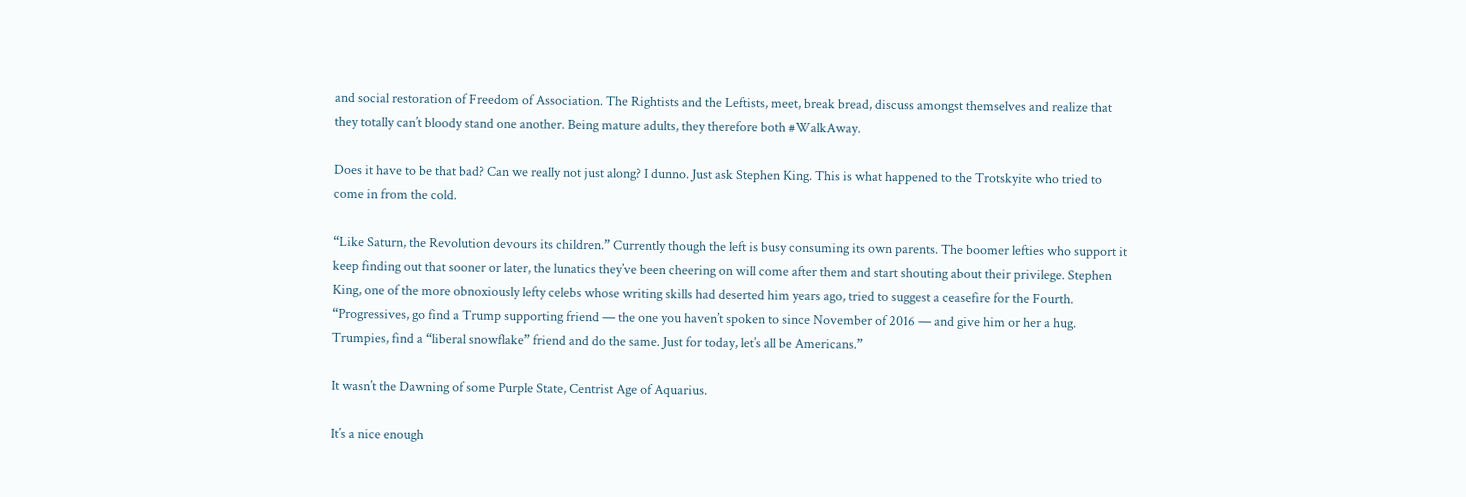and social restoration of Freedom of Association. The Rightists and the Leftists, meet, break bread, discuss amongst themselves and realize that they totally can’t bloody stand one another. Being mature adults, they therefore both #WalkAway.

Does it have to be that bad? Can we really not just along? I dunno. Just ask Stephen King. This is what happened to the Trotskyite who tried to come in from the cold.

“Like Saturn, the Revolution devours its children.” Currently though the left is busy consuming its own parents. The boomer lefties who support it keep finding out that sooner or later, the lunatics they’ve been cheering on will come after them and start shouting about their privilege. Stephen King, one of the more obnoxiously lefty celebs whose writing skills had deserted him years ago, tried to suggest a ceasefire for the Fourth. “Progressives, go find a Trump supporting friend — the one you haven’t spoken to since November of 2016 — and give him or her a hug. Trumpies, find a “liberal snowflake” friend and do the same. Just for today, let’s all be Americans.”

It wasn’t the Dawning of some Purple State, Centrist Age of Aquarius.

It’s a nice enough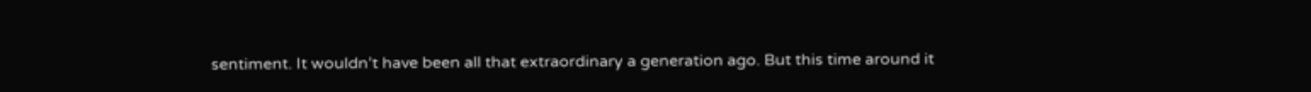sentiment. It wouldn’t have been all that extraordinary a generation ago. But this time around it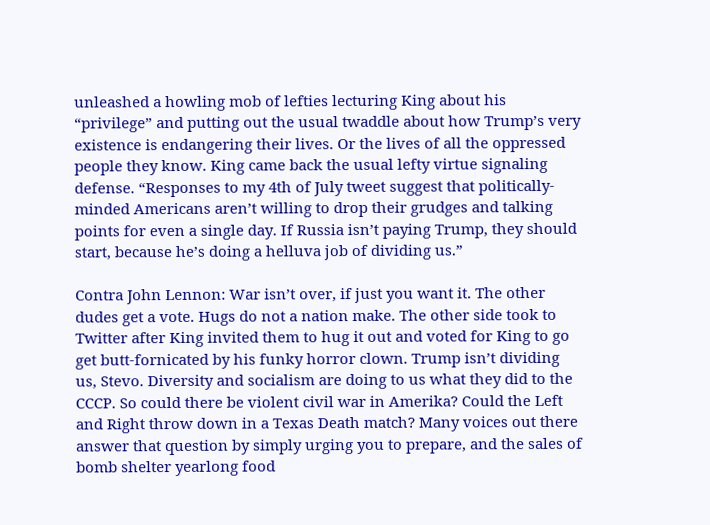unleashed a howling mob of lefties lecturing King about his “privilege” and putting out the usual twaddle about how Trump’s very existence is endangering their lives. Or the lives of all the oppressed people they know. King came back the usual lefty virtue signaling defense. “Responses to my 4th of July tweet suggest that politically-minded Americans aren’t willing to drop their grudges and talking points for even a single day. If Russia isn’t paying Trump, they should start, because he’s doing a helluva job of dividing us.”

Contra John Lennon: War isn’t over, if just you want it. The other dudes get a vote. Hugs do not a nation make. The other side took to Twitter after King invited them to hug it out and voted for King to go get butt-fornicated by his funky horror clown. Trump isn’t dividing us, Stevo. Diversity and socialism are doing to us what they did to the CCCP. So could there be violent civil war in Amerika? Could the Left and Right throw down in a Texas Death match? Many voices out there answer that question by simply urging you to prepare, and the sales of bomb shelter yearlong food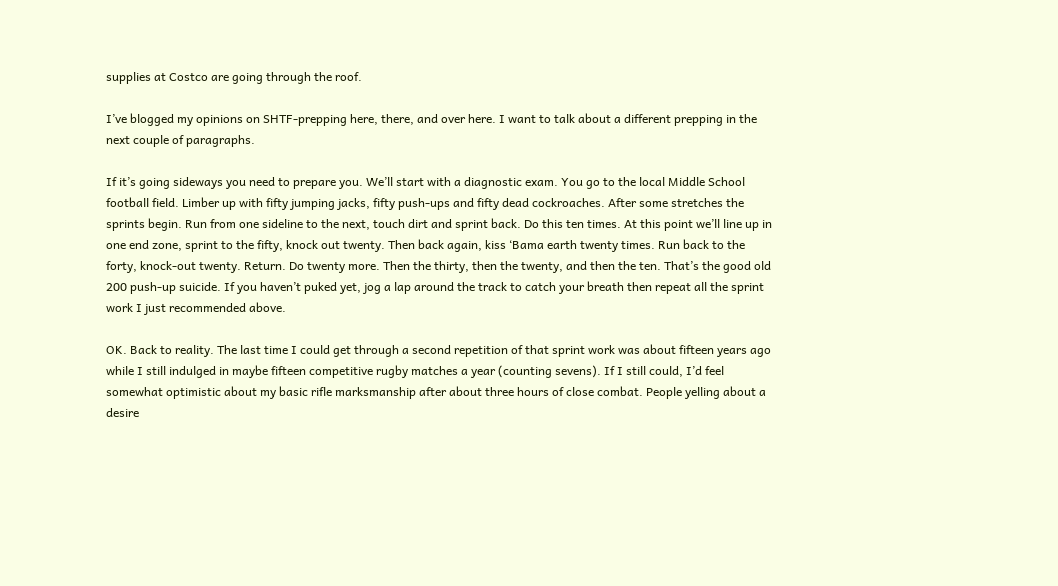supplies at Costco are going through the roof.

I’ve blogged my opinions on SHTF-prepping here, there, and over here. I want to talk about a different prepping in the next couple of paragraphs.

If it’s going sideways you need to prepare you. We’ll start with a diagnostic exam. You go to the local Middle School football field. Limber up with fifty jumping jacks, fifty push-ups and fifty dead cockroaches. After some stretches the sprints begin. Run from one sideline to the next, touch dirt and sprint back. Do this ten times. At this point we’ll line up in one end zone, sprint to the fifty, knock out twenty. Then back again, kiss ‘Bama earth twenty times. Run back to the forty, knock-out twenty. Return. Do twenty more. Then the thirty, then the twenty, and then the ten. That’s the good old 200 push-up suicide. If you haven’t puked yet, jog a lap around the track to catch your breath then repeat all the sprint work I just recommended above.

OK. Back to reality. The last time I could get through a second repetition of that sprint work was about fifteen years ago while I still indulged in maybe fifteen competitive rugby matches a year (counting sevens). If I still could, I’d feel somewhat optimistic about my basic rifle marksmanship after about three hours of close combat. People yelling about a desire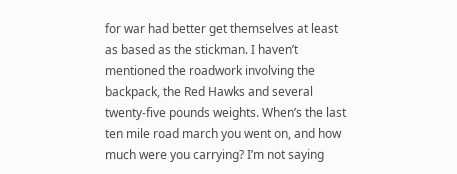for war had better get themselves at least as based as the stickman. I haven’t mentioned the roadwork involving the backpack, the Red Hawks and several twenty-five pounds weights. When’s the last ten mile road march you went on, and how much were you carrying? I’m not saying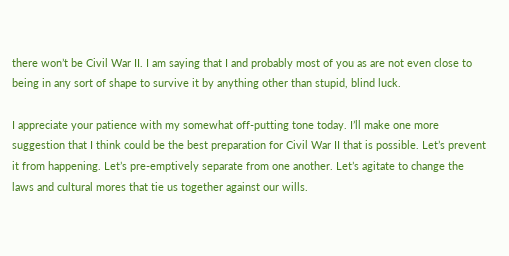there won’t be Civil War II. I am saying that I and probably most of you as are not even close to being in any sort of shape to survive it by anything other than stupid, blind luck.

I appreciate your patience with my somewhat off-putting tone today. I’ll make one more suggestion that I think could be the best preparation for Civil War II that is possible. Let’s prevent it from happening. Let’s pre-emptively separate from one another. Let’s agitate to change the laws and cultural mores that tie us together against our wills.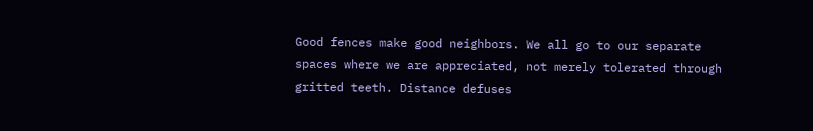Good fences make good neighbors. We all go to our separate spaces where we are appreciated, not merely tolerated through gritted teeth. Distance defuses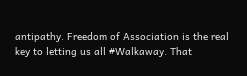antipathy. Freedom of Association is the real key to letting us all #Walkaway. That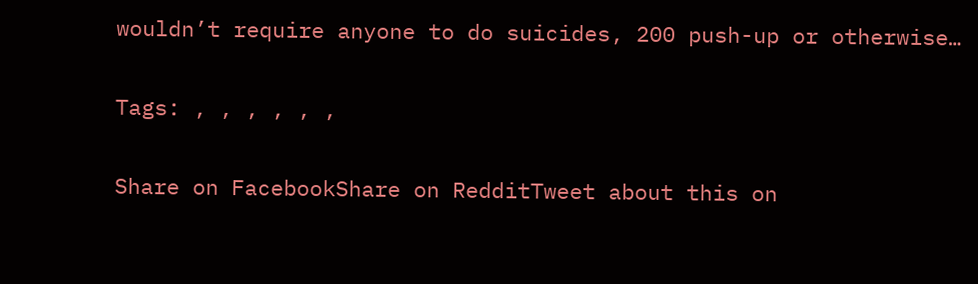wouldn’t require anyone to do suicides, 200 push-up or otherwise…

Tags: , , , , , ,

Share on FacebookShare on RedditTweet about this on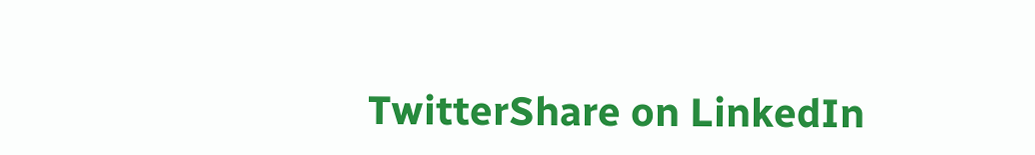TwitterShare on LinkedIn